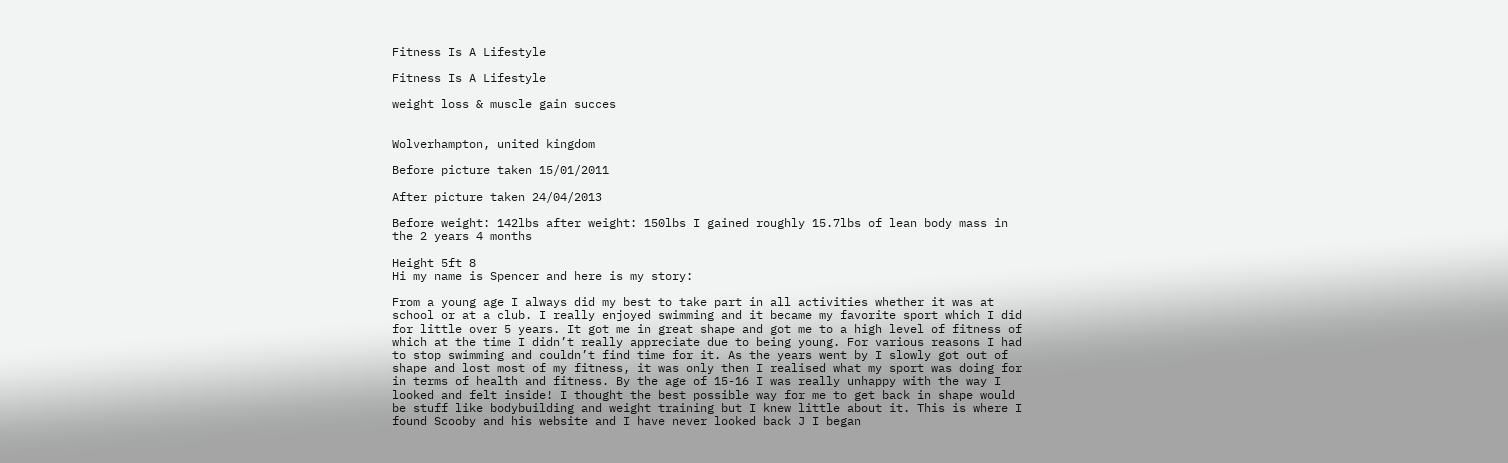Fitness Is A Lifestyle

Fitness Is A Lifestyle

weight loss & muscle gain succes


Wolverhampton, united kingdom

Before picture taken 15/01/2011

After picture taken 24/04/2013

Before weight: 142lbs after weight: 150lbs I gained roughly 15.7lbs of lean body mass in the 2 years 4 months

Height 5ft 8
Hi my name is Spencer and here is my story:

From a young age I always did my best to take part in all activities whether it was at school or at a club. I really enjoyed swimming and it became my favorite sport which I did for little over 5 years. It got me in great shape and got me to a high level of fitness of which at the time I didn’t really appreciate due to being young. For various reasons I had to stop swimming and couldn’t find time for it. As the years went by I slowly got out of shape and lost most of my fitness, it was only then I realised what my sport was doing for in terms of health and fitness. By the age of 15-16 I was really unhappy with the way I looked and felt inside! I thought the best possible way for me to get back in shape would be stuff like bodybuilding and weight training but I knew little about it. This is where I found Scooby and his website and I have never looked back J I began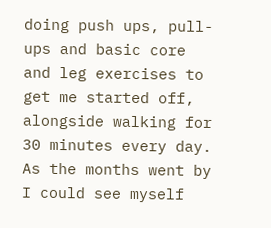doing push ups, pull-ups and basic core and leg exercises to get me started off, alongside walking for 30 minutes every day. As the months went by I could see myself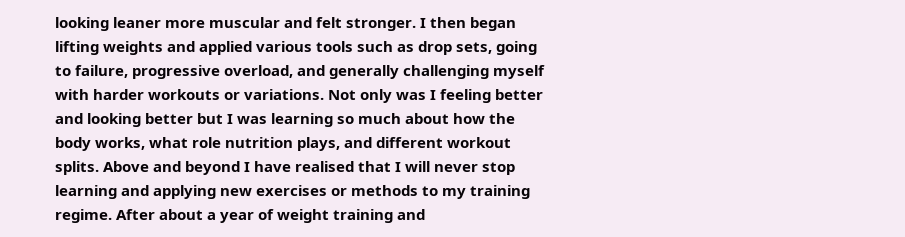looking leaner more muscular and felt stronger. I then began lifting weights and applied various tools such as drop sets, going to failure, progressive overload, and generally challenging myself with harder workouts or variations. Not only was I feeling better and looking better but I was learning so much about how the body works, what role nutrition plays, and different workout splits. Above and beyond I have realised that I will never stop learning and applying new exercises or methods to my training regime. After about a year of weight training and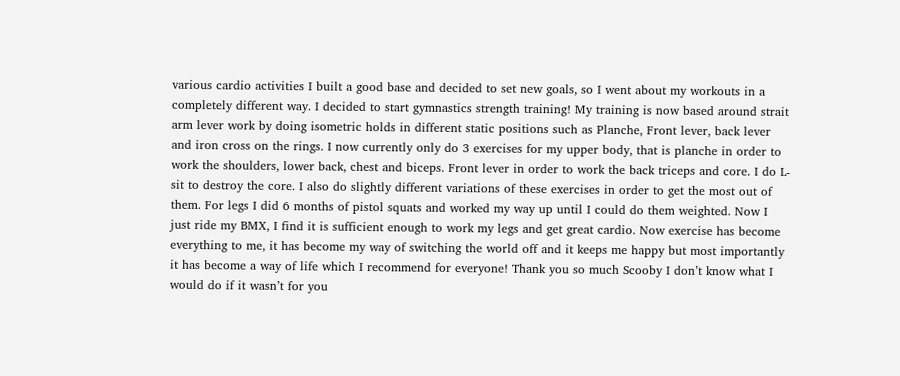various cardio activities I built a good base and decided to set new goals, so I went about my workouts in a completely different way. I decided to start gymnastics strength training! My training is now based around strait arm lever work by doing isometric holds in different static positions such as Planche, Front lever, back lever and iron cross on the rings. I now currently only do 3 exercises for my upper body, that is planche in order to work the shoulders, lower back, chest and biceps. Front lever in order to work the back triceps and core. I do L-sit to destroy the core. I also do slightly different variations of these exercises in order to get the most out of them. For legs I did 6 months of pistol squats and worked my way up until I could do them weighted. Now I just ride my BMX, I find it is sufficient enough to work my legs and get great cardio. Now exercise has become everything to me, it has become my way of switching the world off and it keeps me happy but most importantly it has become a way of life which I recommend for everyone! Thank you so much Scooby I don’t know what I would do if it wasn’t for you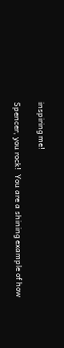inspiring me!

Spencer, you rock!  You are a shining example of how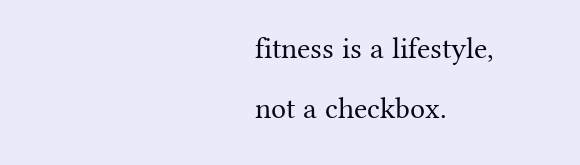fitness is a lifestyle, not a checkbox.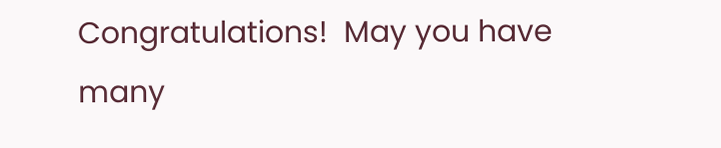Congratulations!  May you have many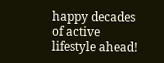happy decades of active lifestyle ahead!